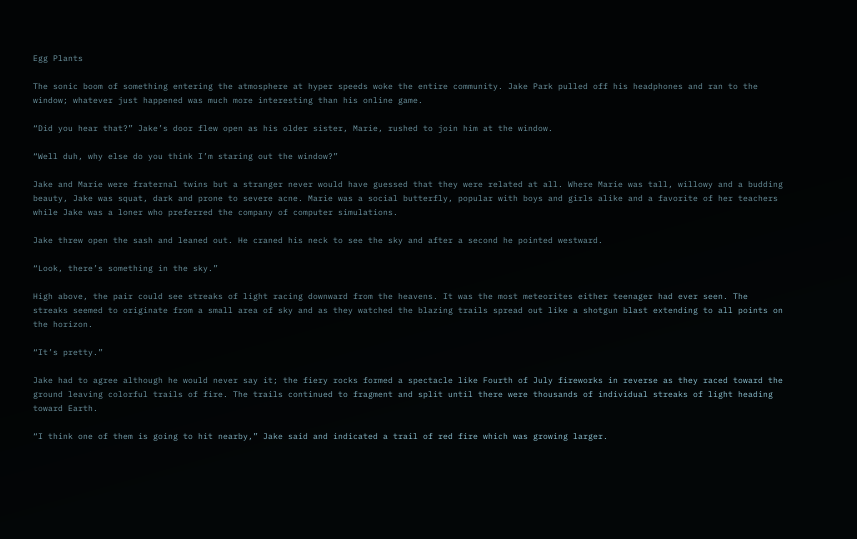Egg Plants

The sonic boom of something entering the atmosphere at hyper speeds woke the entire community. Jake Park pulled off his headphones and ran to the window; whatever just happened was much more interesting than his online game.

“Did you hear that?” Jake’s door flew open as his older sister, Marie, rushed to join him at the window.

“Well duh, why else do you think I’m staring out the window?”

Jake and Marie were fraternal twins but a stranger never would have guessed that they were related at all. Where Marie was tall, willowy and a budding beauty, Jake was squat, dark and prone to severe acne. Marie was a social butterfly, popular with boys and girls alike and a favorite of her teachers while Jake was a loner who preferred the company of computer simulations.

Jake threw open the sash and leaned out. He craned his neck to see the sky and after a second he pointed westward.

“Look, there’s something in the sky.”

High above, the pair could see streaks of light racing downward from the heavens. It was the most meteorites either teenager had ever seen. The streaks seemed to originate from a small area of sky and as they watched the blazing trails spread out like a shotgun blast extending to all points on the horizon.

“It’s pretty.”

Jake had to agree although he would never say it; the fiery rocks formed a spectacle like Fourth of July fireworks in reverse as they raced toward the ground leaving colorful trails of fire. The trails continued to fragment and split until there were thousands of individual streaks of light heading toward Earth.

“I think one of them is going to hit nearby,” Jake said and indicated a trail of red fire which was growing larger.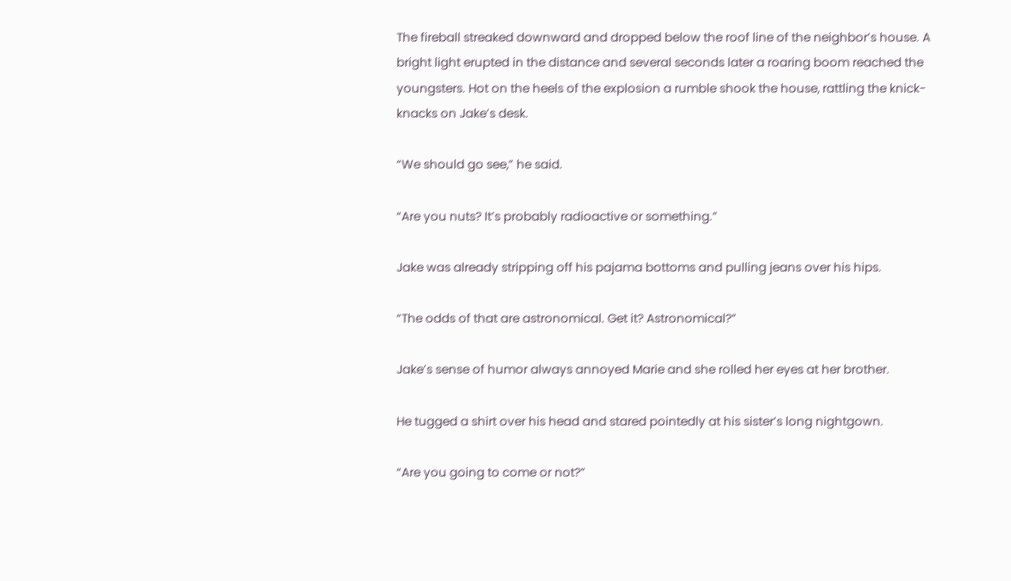The fireball streaked downward and dropped below the roof line of the neighbor’s house. A bright light erupted in the distance and several seconds later a roaring boom reached the youngsters. Hot on the heels of the explosion a rumble shook the house, rattling the knick-knacks on Jake’s desk.

“We should go see,” he said.

“Are you nuts? It’s probably radioactive or something.”

Jake was already stripping off his pajama bottoms and pulling jeans over his hips.

“The odds of that are astronomical. Get it? Astronomical?”

Jake’s sense of humor always annoyed Marie and she rolled her eyes at her brother.

He tugged a shirt over his head and stared pointedly at his sister’s long nightgown.

“Are you going to come or not?”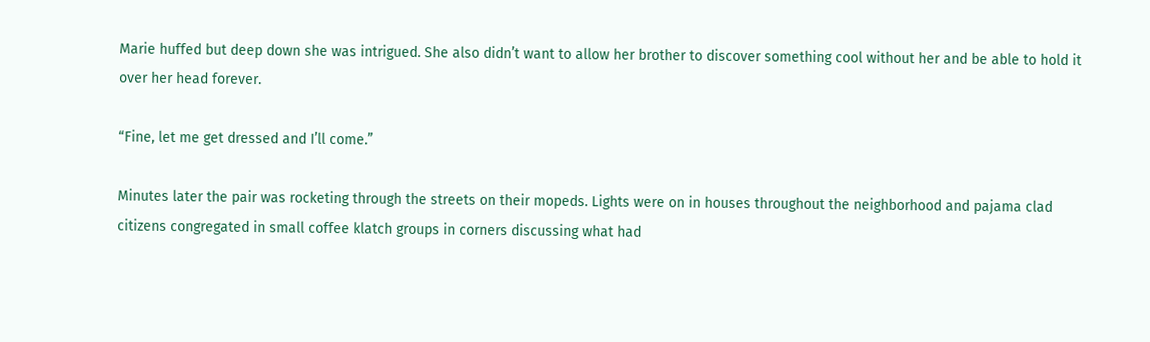Marie huffed but deep down she was intrigued. She also didn’t want to allow her brother to discover something cool without her and be able to hold it over her head forever.

“Fine, let me get dressed and I’ll come.”

Minutes later the pair was rocketing through the streets on their mopeds. Lights were on in houses throughout the neighborhood and pajama clad citizens congregated in small coffee klatch groups in corners discussing what had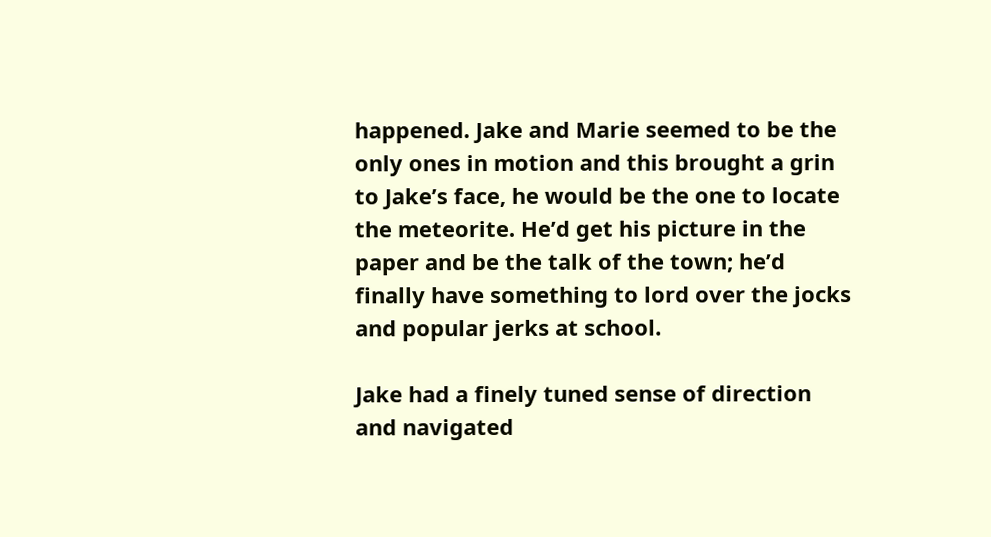happened. Jake and Marie seemed to be the only ones in motion and this brought a grin to Jake’s face, he would be the one to locate the meteorite. He’d get his picture in the paper and be the talk of the town; he’d finally have something to lord over the jocks and popular jerks at school.

Jake had a finely tuned sense of direction and navigated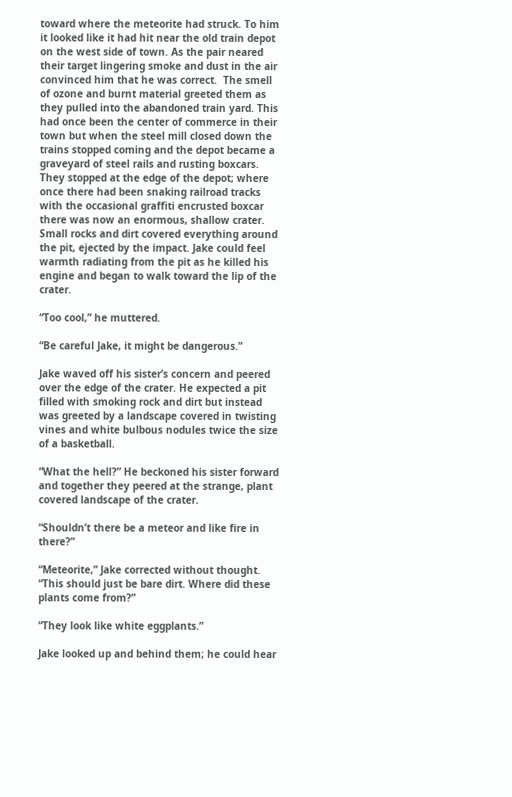toward where the meteorite had struck. To him it looked like it had hit near the old train depot on the west side of town. As the pair neared their target lingering smoke and dust in the air convinced him that he was correct.  The smell of ozone and burnt material greeted them as they pulled into the abandoned train yard. This had once been the center of commerce in their town but when the steel mill closed down the trains stopped coming and the depot became a graveyard of steel rails and rusting boxcars.  They stopped at the edge of the depot; where once there had been snaking railroad tracks with the occasional graffiti encrusted boxcar there was now an enormous, shallow crater. Small rocks and dirt covered everything around the pit, ejected by the impact. Jake could feel warmth radiating from the pit as he killed his engine and began to walk toward the lip of the crater.

“Too cool,” he muttered.

“Be careful Jake, it might be dangerous.”

Jake waved off his sister’s concern and peered over the edge of the crater. He expected a pit filled with smoking rock and dirt but instead was greeted by a landscape covered in twisting vines and white bulbous nodules twice the size of a basketball.

“What the hell?” He beckoned his sister forward and together they peered at the strange, plant covered landscape of the crater.

“Shouldn’t there be a meteor and like fire in there?”

“Meteorite,” Jake corrected without thought. “This should just be bare dirt. Where did these plants come from?”

“They look like white eggplants.”

Jake looked up and behind them; he could hear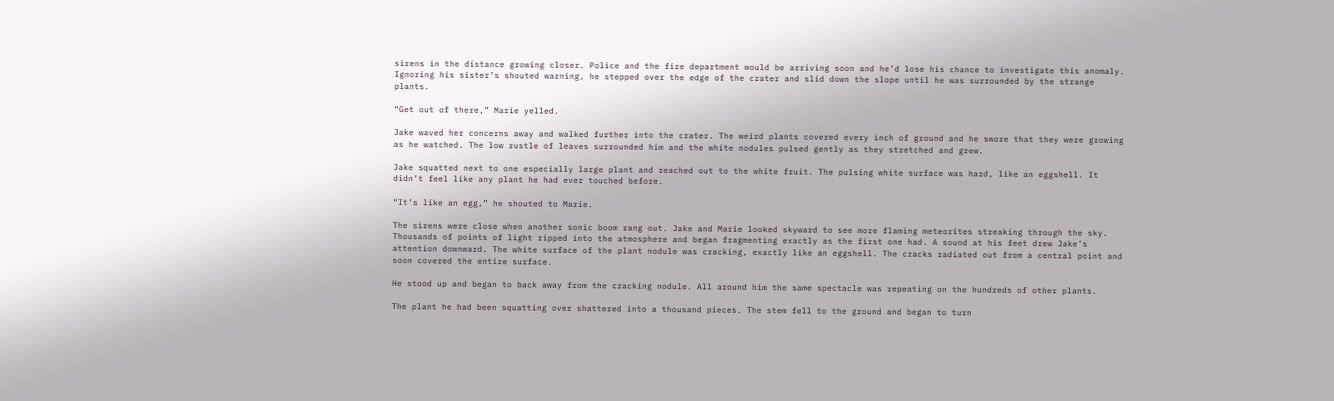sirens in the distance growing closer. Police and the fire department would be arriving soon and he’d lose his chance to investigate this anomaly. Ignoring his sister’s shouted warning, he stepped over the edge of the crater and slid down the slope until he was surrounded by the strange plants.

“Get out of there,” Marie yelled.

Jake waved her concerns away and walked further into the crater. The weird plants covered every inch of ground and he swore that they were growing as he watched. The low rustle of leaves surrounded him and the white nodules pulsed gently as they stretched and grew.

Jake squatted next to one especially large plant and reached out to the white fruit. The pulsing white surface was hard, like an eggshell. It didn’t feel like any plant he had ever touched before.

“It’s like an egg,” he shouted to Marie.

The sirens were close when another sonic boom rang out. Jake and Marie looked skyward to see more flaming meteorites streaking through the sky. Thousands of points of light ripped into the atmosphere and began fragmenting exactly as the first one had. A sound at his feet drew Jake’s attention downward. The white surface of the plant nodule was cracking, exactly like an eggshell. The cracks radiated out from a central point and soon covered the entire surface.

He stood up and began to back away from the cracking nodule. All around him the same spectacle was repeating on the hundreds of other plants.

The plant he had been squatting over shattered into a thousand pieces. The stem fell to the ground and began to turn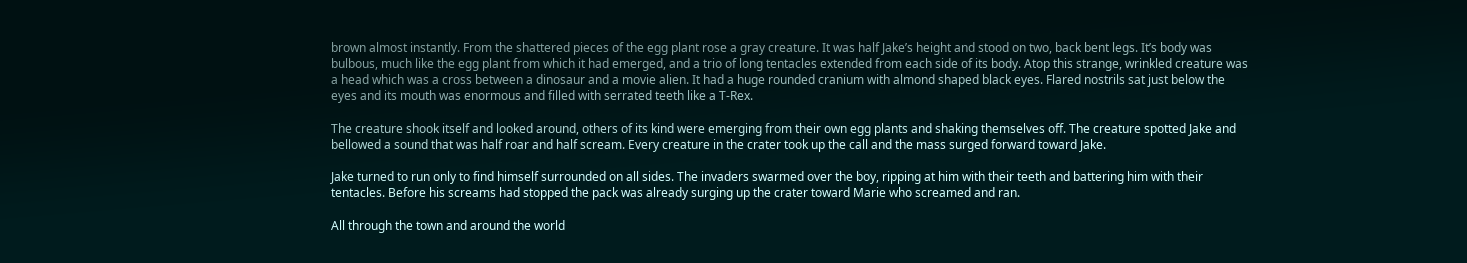brown almost instantly. From the shattered pieces of the egg plant rose a gray creature. It was half Jake’s height and stood on two, back bent legs. It’s body was bulbous, much like the egg plant from which it had emerged, and a trio of long tentacles extended from each side of its body. Atop this strange, wrinkled creature was a head which was a cross between a dinosaur and a movie alien. It had a huge rounded cranium with almond shaped black eyes. Flared nostrils sat just below the eyes and its mouth was enormous and filled with serrated teeth like a T-Rex.

The creature shook itself and looked around, others of its kind were emerging from their own egg plants and shaking themselves off. The creature spotted Jake and bellowed a sound that was half roar and half scream. Every creature in the crater took up the call and the mass surged forward toward Jake.

Jake turned to run only to find himself surrounded on all sides. The invaders swarmed over the boy, ripping at him with their teeth and battering him with their tentacles. Before his screams had stopped the pack was already surging up the crater toward Marie who screamed and ran.

All through the town and around the world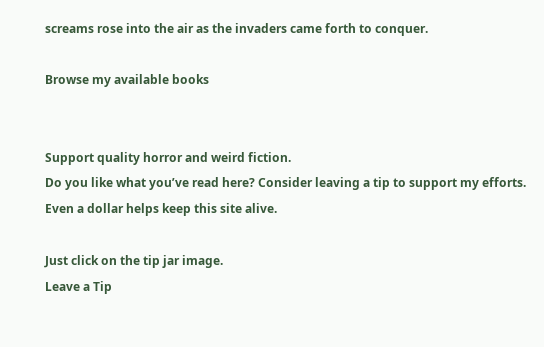screams rose into the air as the invaders came forth to conquer.

Browse my available books


Support quality horror and weird fiction.
Do you like what you’ve read here? Consider leaving a tip to support my efforts. Even a dollar helps keep this site alive.

Just click on the tip jar image.
Leave a Tip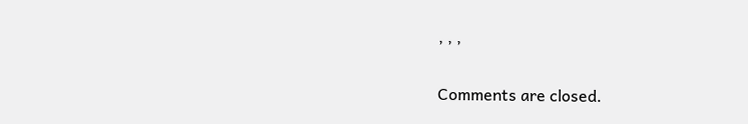, , ,

Comments are closed.